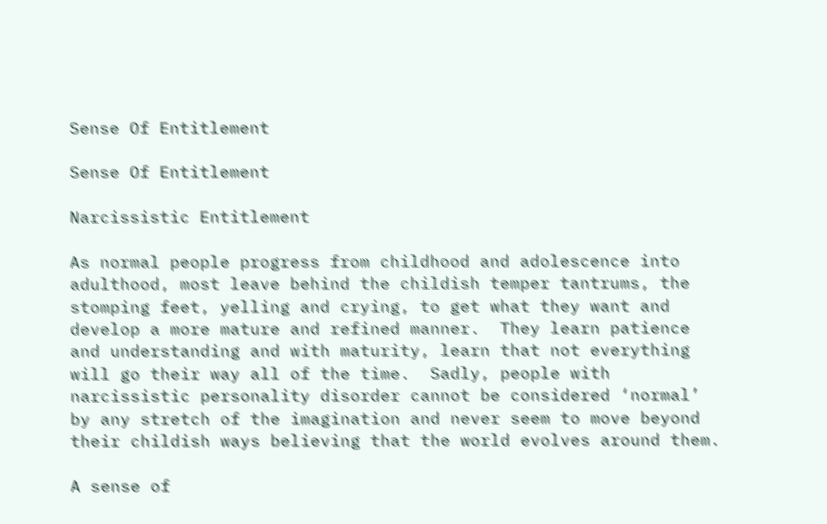Sense Of Entitlement

Sense Of Entitlement

Narcissistic Entitlement

As normal people progress from childhood and adolescence into adulthood, most leave behind the childish temper tantrums, the stomping feet, yelling and crying, to get what they want and develop a more mature and refined manner.  They learn patience and understanding and with maturity, learn that not everything will go their way all of the time.  Sadly, people with narcissistic personality disorder cannot be considered ‘normal’ by any stretch of the imagination and never seem to move beyond their childish ways believing that the world evolves around them.

A sense of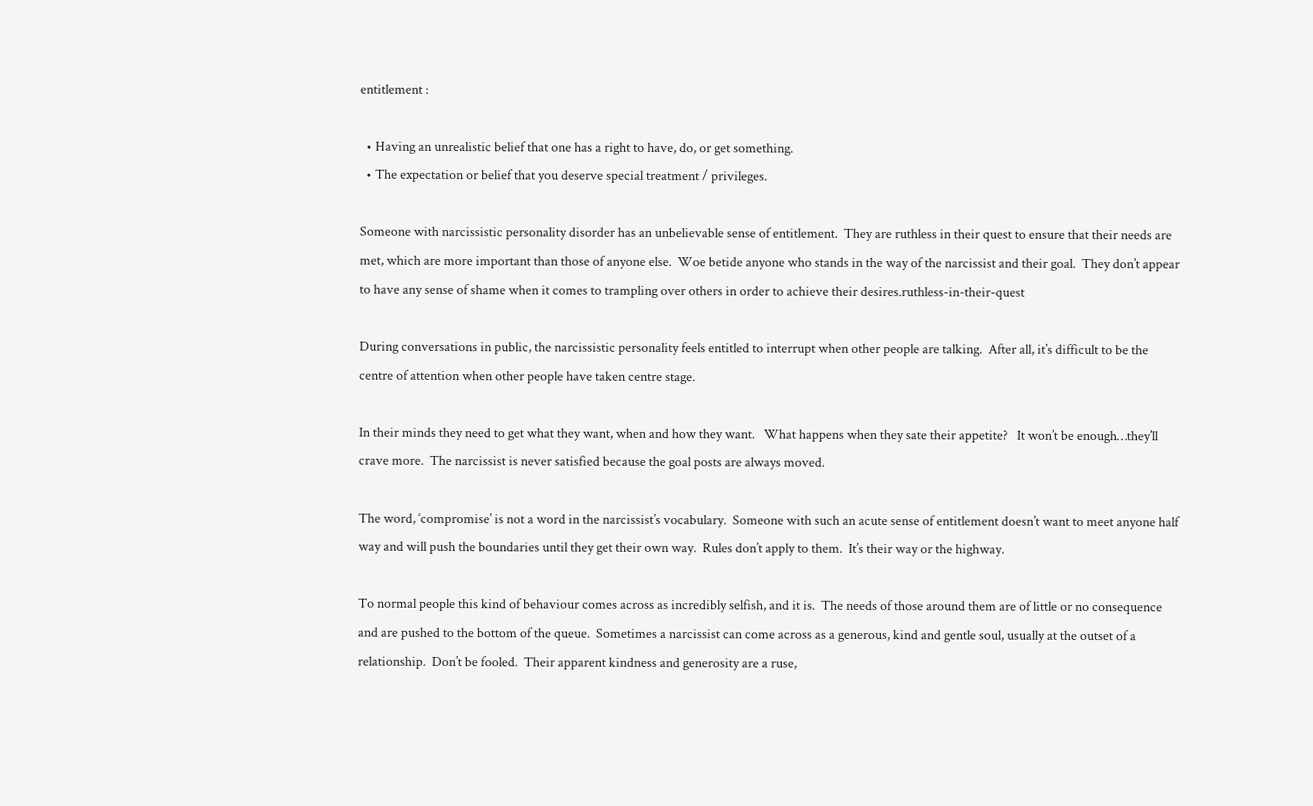entitlement :

  • Having an unrealistic belief that one has a right to have, do, or get something.
  • The expectation or belief that you deserve special treatment / privileges.

Someone with narcissistic personality disorder has an unbelievable sense of entitlement.  They are ruthless in their quest to ensure that their needs are met, which are more important than those of anyone else.  Woe betide anyone who stands in the way of the narcissist and their goal.  They don’t appear to have any sense of shame when it comes to trampling over others in order to achieve their desires.ruthless-in-their-quest

During conversations in public, the narcissistic personality feels entitled to interrupt when other people are talking.  After all, it’s difficult to be the centre of attention when other people have taken centre stage.

In their minds they need to get what they want, when and how they want.   What happens when they sate their appetite?   It won’t be enough…they’ll crave more.  The narcissist is never satisfied because the goal posts are always moved.

The word, ‘compromise’ is not a word in the narcissist’s vocabulary.  Someone with such an acute sense of entitlement doesn’t want to meet anyone half way and will push the boundaries until they get their own way.  Rules don’t apply to them.  It’s their way or the highway.

To normal people this kind of behaviour comes across as incredibly selfish, and it is.  The needs of those around them are of little or no consequence and are pushed to the bottom of the queue.  Sometimes a narcissist can come across as a generous, kind and gentle soul, usually at the outset of a relationship.  Don’t be fooled.  Their apparent kindness and generosity are a ruse,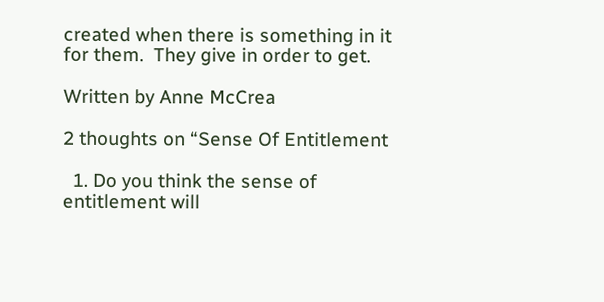created when there is something in it for them.  They give in order to get.

Written by Anne McCrea

2 thoughts on “Sense Of Entitlement

  1. Do you think the sense of entitlement will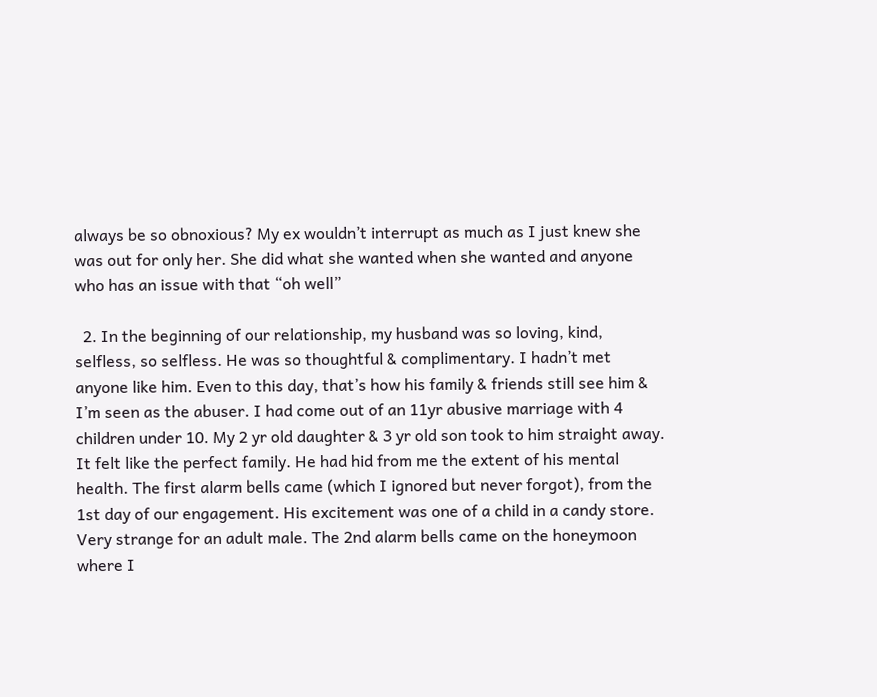always be so obnoxious? My ex wouldn’t interrupt as much as I just knew she was out for only her. She did what she wanted when she wanted and anyone who has an issue with that “oh well”

  2. In the beginning of our relationship, my husband was so loving, kind, selfless, so selfless. He was so thoughtful & complimentary. I hadn’t met anyone like him. Even to this day, that’s how his family & friends still see him & I’m seen as the abuser. I had come out of an 11yr abusive marriage with 4 children under 10. My 2 yr old daughter & 3 yr old son took to him straight away. It felt like the perfect family. He had hid from me the extent of his mental health. The first alarm bells came (which I ignored but never forgot), from the 1st day of our engagement. His excitement was one of a child in a candy store. Very strange for an adult male. The 2nd alarm bells came on the honeymoon where I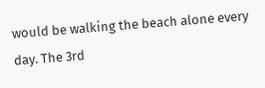would be walking the beach alone every day. The 3rd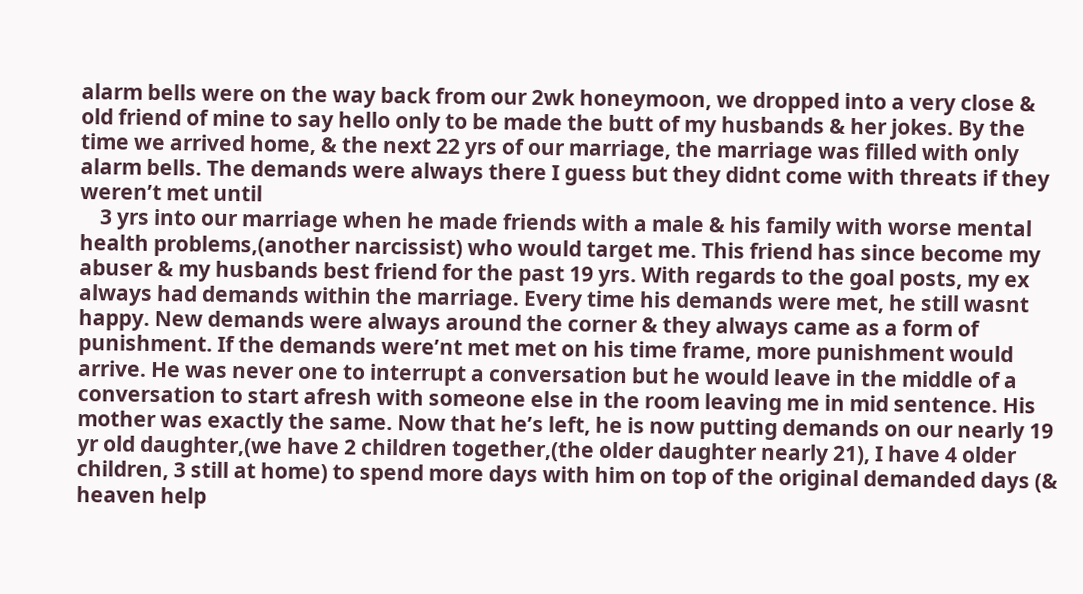alarm bells were on the way back from our 2wk honeymoon, we dropped into a very close & old friend of mine to say hello only to be made the butt of my husbands & her jokes. By the time we arrived home, & the next 22 yrs of our marriage, the marriage was filled with only alarm bells. The demands were always there I guess but they didnt come with threats if they weren’t met until
    3 yrs into our marriage when he made friends with a male & his family with worse mental health problems,(another narcissist) who would target me. This friend has since become my abuser & my husbands best friend for the past 19 yrs. With regards to the goal posts, my ex always had demands within the marriage. Every time his demands were met, he still wasnt happy. New demands were always around the corner & they always came as a form of punishment. If the demands were’nt met met on his time frame, more punishment would arrive. He was never one to interrupt a conversation but he would leave in the middle of a conversation to start afresh with someone else in the room leaving me in mid sentence. His mother was exactly the same. Now that he’s left, he is now putting demands on our nearly 19 yr old daughter,(we have 2 children together,(the older daughter nearly 21), I have 4 older children, 3 still at home) to spend more days with him on top of the original demanded days (& heaven help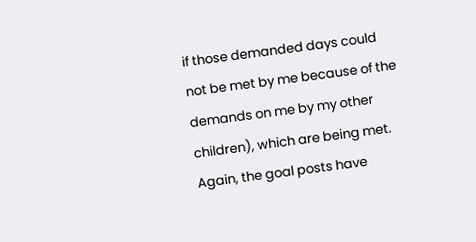if those demanded days could not be met by me because of the demands on me by my other children), which are being met. Again, the goal posts have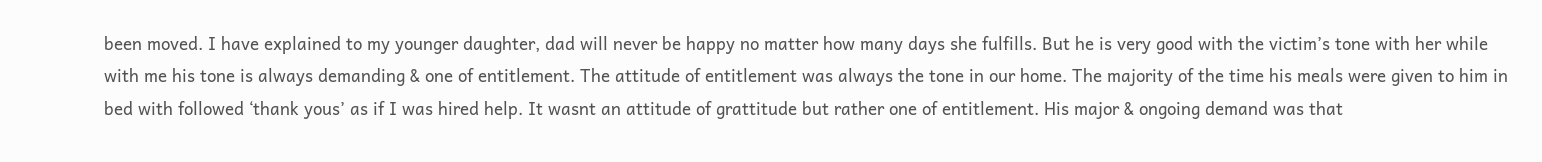been moved. I have explained to my younger daughter, dad will never be happy no matter how many days she fulfills. But he is very good with the victim’s tone with her while with me his tone is always demanding & one of entitlement. The attitude of entitlement was always the tone in our home. The majority of the time his meals were given to him in bed with followed ‘thank yous’ as if I was hired help. It wasnt an attitude of grattitude but rather one of entitlement. His major & ongoing demand was that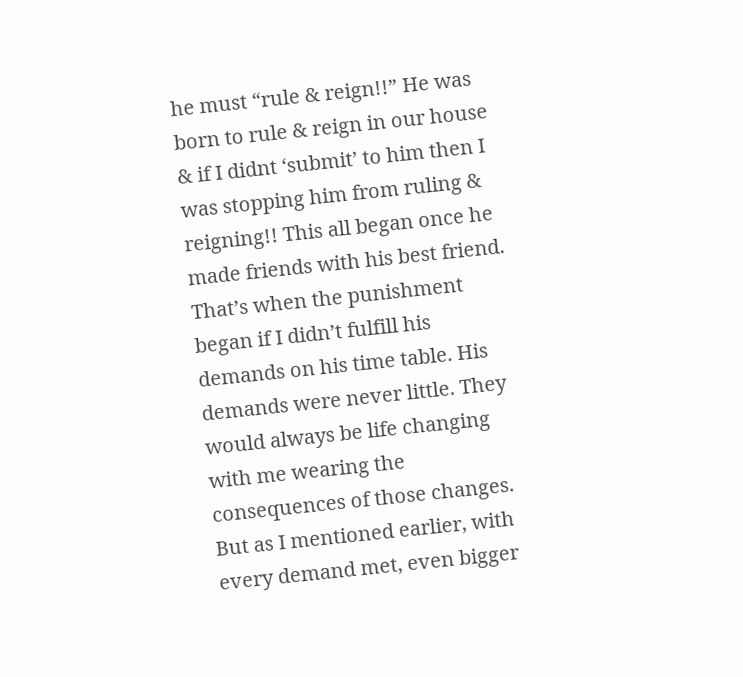he must “rule & reign!!” He was born to rule & reign in our house & if I didnt ‘submit’ to him then I was stopping him from ruling & reigning!! This all began once he made friends with his best friend. That’s when the punishment began if I didn’t fulfill his demands on his time table. His demands were never little. They would always be life changing with me wearing the consequences of those changes. But as I mentioned earlier, with every demand met, even bigger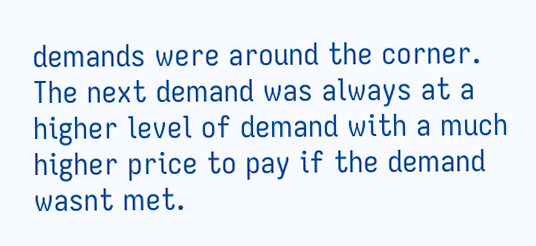demands were around the corner. The next demand was always at a higher level of demand with a much higher price to pay if the demand wasnt met.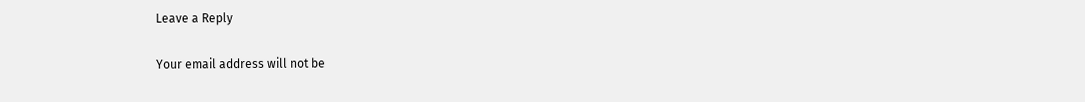Leave a Reply

Your email address will not be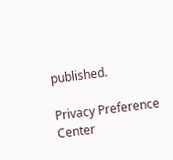published.

Privacy Preference Center